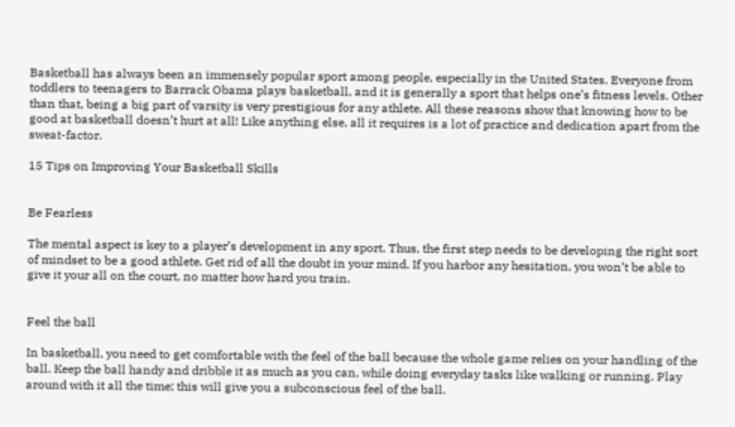Basketball has always been an immensely popular sport among people, especially in the United States. Everyone from toddlers to teenagers to Barrack Obama plays basketball, and it is generally a sport that helps one’s fitness levels. Other than that, being a big part of varsity is very prestigious for any athlete. All these reasons show that knowing how to be good at basketball doesn’t hurt at all! Like anything else, all it requires is a lot of practice and dedication apart from the sweat-factor.

15 Tips on Improving Your Basketball Skills


Be Fearless

The mental aspect is key to a player’s development in any sport. Thus, the first step needs to be developing the right sort of mindset to be a good athlete. Get rid of all the doubt in your mind. If you harbor any hesitation, you won’t be able to give it your all on the court, no matter how hard you train.


Feel the ball

In basketball, you need to get comfortable with the feel of the ball because the whole game relies on your handling of the ball. Keep the ball handy and dribble it as much as you can, while doing everyday tasks like walking or running. Play around with it all the time; this will give you a subconscious feel of the ball.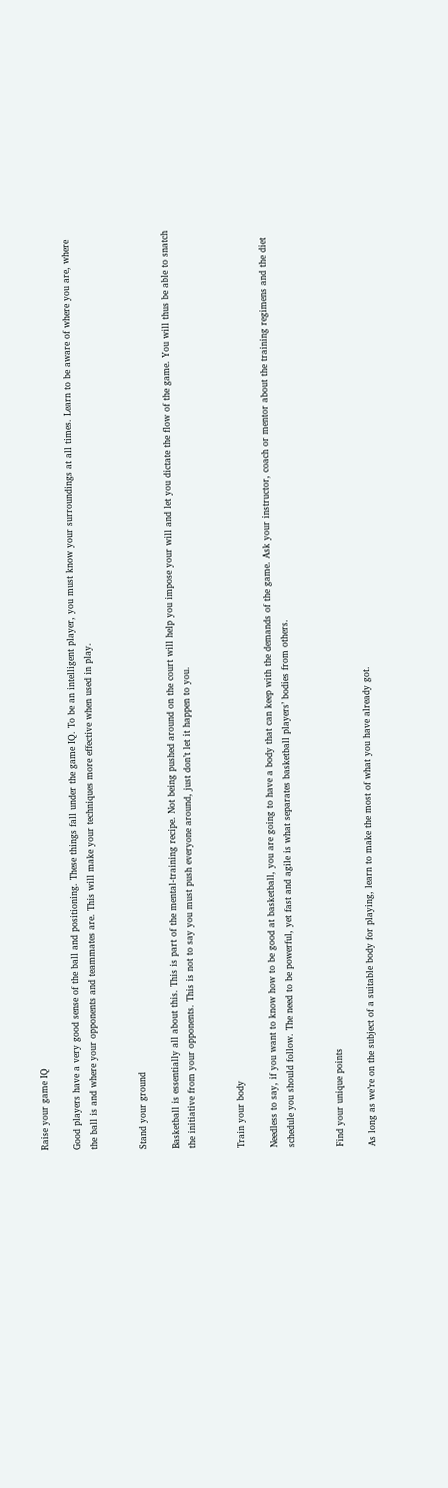Raise your game IQ

Good players have a very good sense of the ball and positioning. These things fall under the game IQ. To be an intelligent player, you must know your surroundings at all times. Learn to be aware of where you are, where the ball is and where your opponents and teammates are. This will make your techniques more effective when used in play.


Stand your ground

Basketball is essentially all about this. This is part of the mental-training recipe. Not being pushed around on the court will help you impose your will and let you dictate the flow of the game. You will thus be able to snatch the initiative from your opponents. This is not to say you must push everyone around, just don’t let it happen to you.


Train your body

Needless to say, if you want to know how to be good at basketball, you are going to have a body that can keep with the demands of the game. Ask your instructor, coach or mentor about the training regimens and the diet schedule you should follow. The need to be powerful, yet fast and agile is what separates basketball players’ bodies from others.


Find your unique points

As long as we’re on the subject of a suitable body for playing, learn to make the most of what you have already got.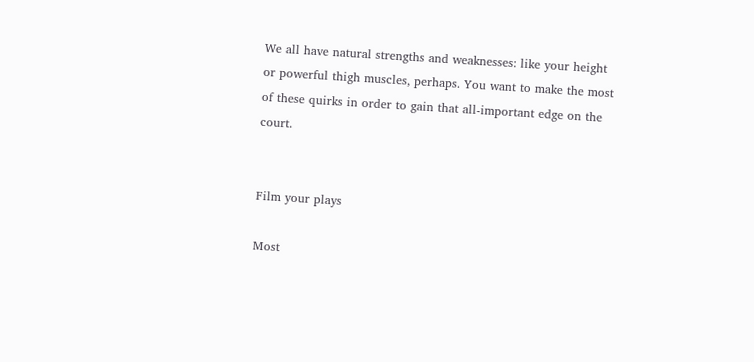We all have natural strengths and weaknesses: like your height or powerful thigh muscles, perhaps. You want to make the most of these quirks in order to gain that all-important edge on the court.


Film your plays

Most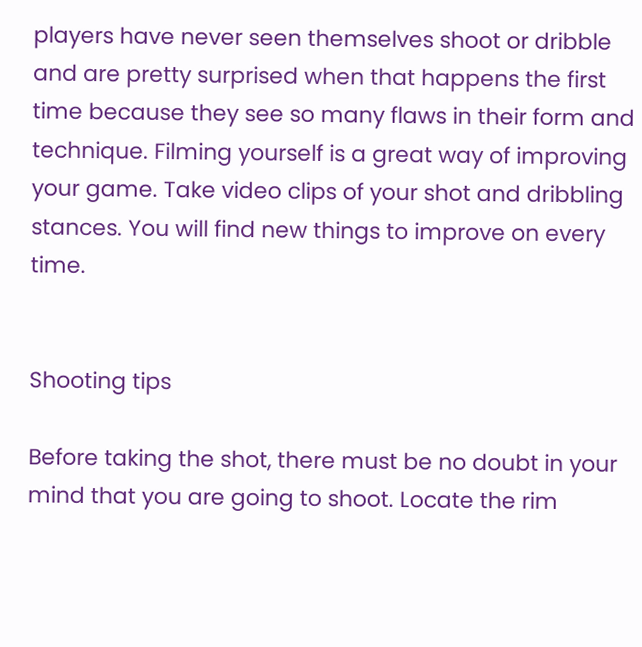players have never seen themselves shoot or dribble and are pretty surprised when that happens the first time because they see so many flaws in their form and technique. Filming yourself is a great way of improving your game. Take video clips of your shot and dribbling stances. You will find new things to improve on every time.


Shooting tips

Before taking the shot, there must be no doubt in your mind that you are going to shoot. Locate the rim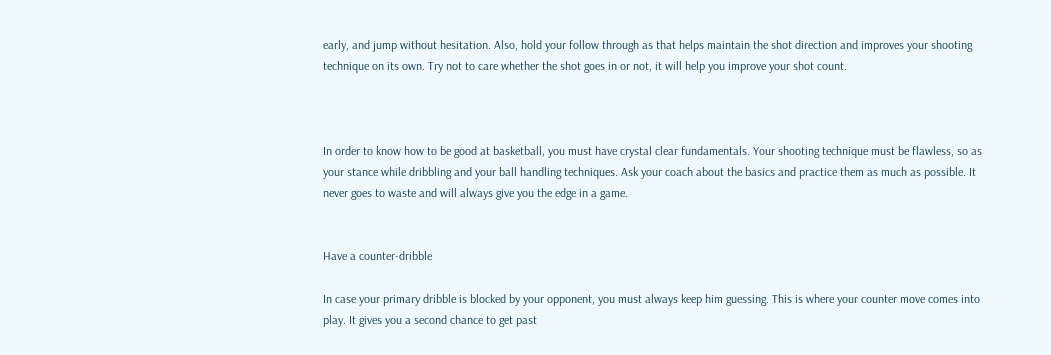early, and jump without hesitation. Also, hold your follow through as that helps maintain the shot direction and improves your shooting technique on its own. Try not to care whether the shot goes in or not, it will help you improve your shot count.



In order to know how to be good at basketball, you must have crystal clear fundamentals. Your shooting technique must be flawless, so as your stance while dribbling and your ball handling techniques. Ask your coach about the basics and practice them as much as possible. It never goes to waste and will always give you the edge in a game.


Have a counter-dribble

In case your primary dribble is blocked by your opponent, you must always keep him guessing. This is where your counter move comes into play. It gives you a second chance to get past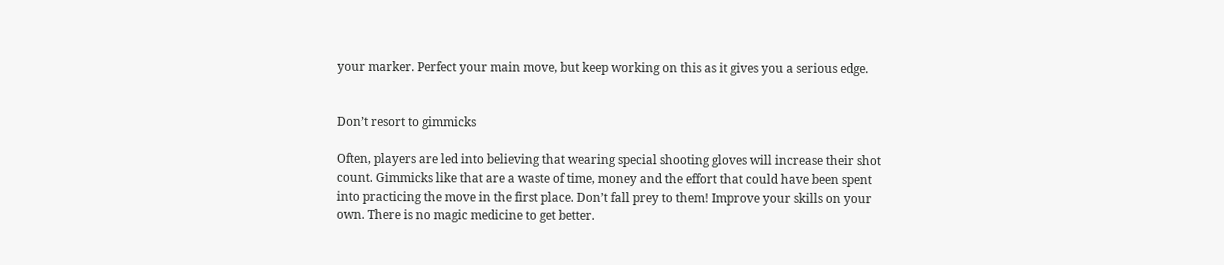your marker. Perfect your main move, but keep working on this as it gives you a serious edge.


Don’t resort to gimmicks

Often, players are led into believing that wearing special shooting gloves will increase their shot count. Gimmicks like that are a waste of time, money and the effort that could have been spent into practicing the move in the first place. Don’t fall prey to them! Improve your skills on your own. There is no magic medicine to get better.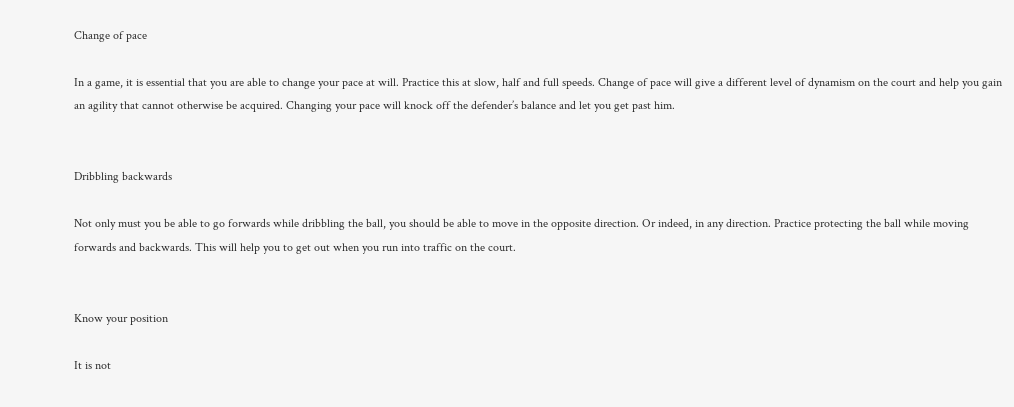Change of pace

In a game, it is essential that you are able to change your pace at will. Practice this at slow, half and full speeds. Change of pace will give a different level of dynamism on the court and help you gain an agility that cannot otherwise be acquired. Changing your pace will knock off the defender’s balance and let you get past him.


Dribbling backwards

Not only must you be able to go forwards while dribbling the ball, you should be able to move in the opposite direction. Or indeed, in any direction. Practice protecting the ball while moving forwards and backwards. This will help you to get out when you run into traffic on the court.


Know your position

It is not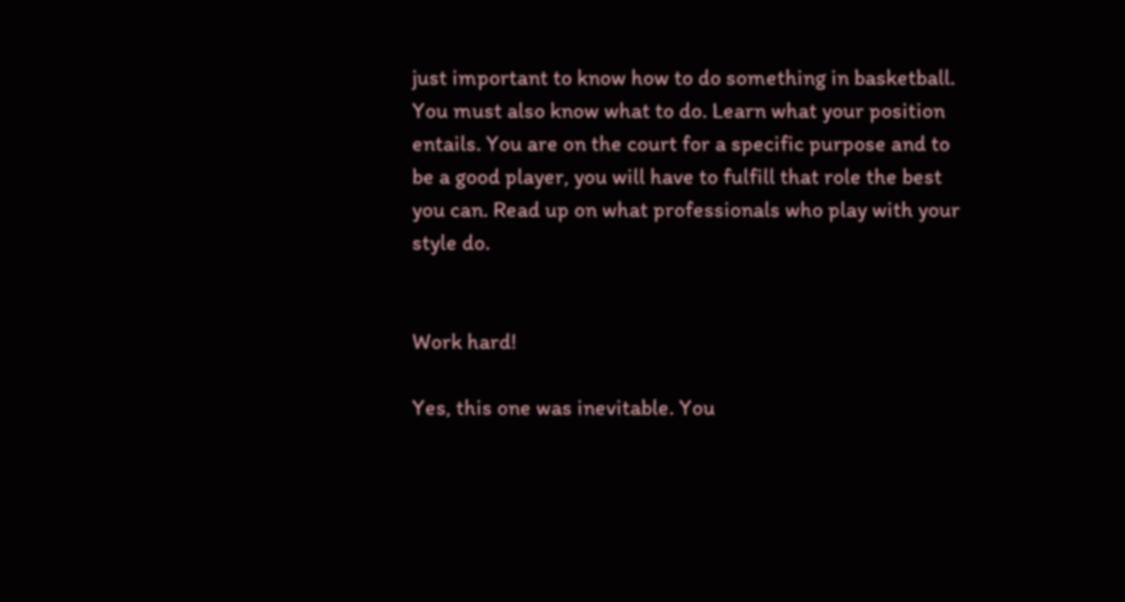just important to know how to do something in basketball. You must also know what to do. Learn what your position entails. You are on the court for a specific purpose and to be a good player, you will have to fulfill that role the best you can. Read up on what professionals who play with your style do.


Work hard!

Yes, this one was inevitable. You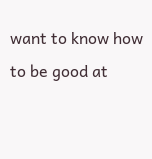want to know how to be good at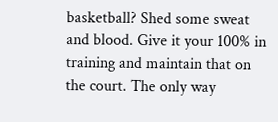basketball? Shed some sweat and blood. Give it your 100% in training and maintain that on the court. The only way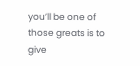you’ll be one of those greats is to give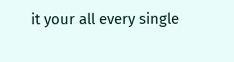it your all every single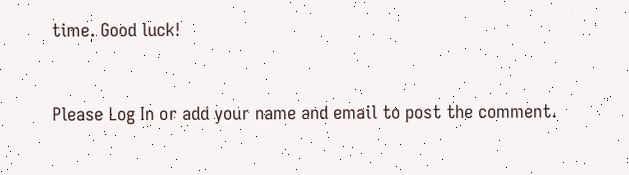time. Good luck!


Please Log In or add your name and email to post the comment.